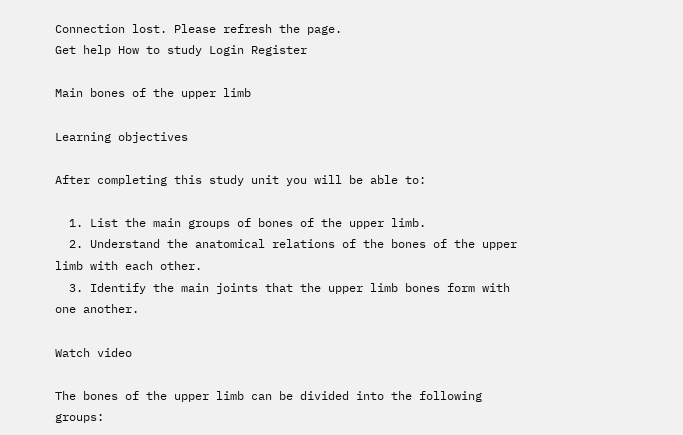Connection lost. Please refresh the page.
Get help How to study Login Register

Main bones of the upper limb

Learning objectives

After completing this study unit you will be able to:

  1. List the main groups of bones of the upper limb.
  2. Understand the anatomical relations of the bones of the upper limb with each other.
  3. Identify the main joints that the upper limb bones form with one another.

Watch video

The bones of the upper limb can be divided into the following groups: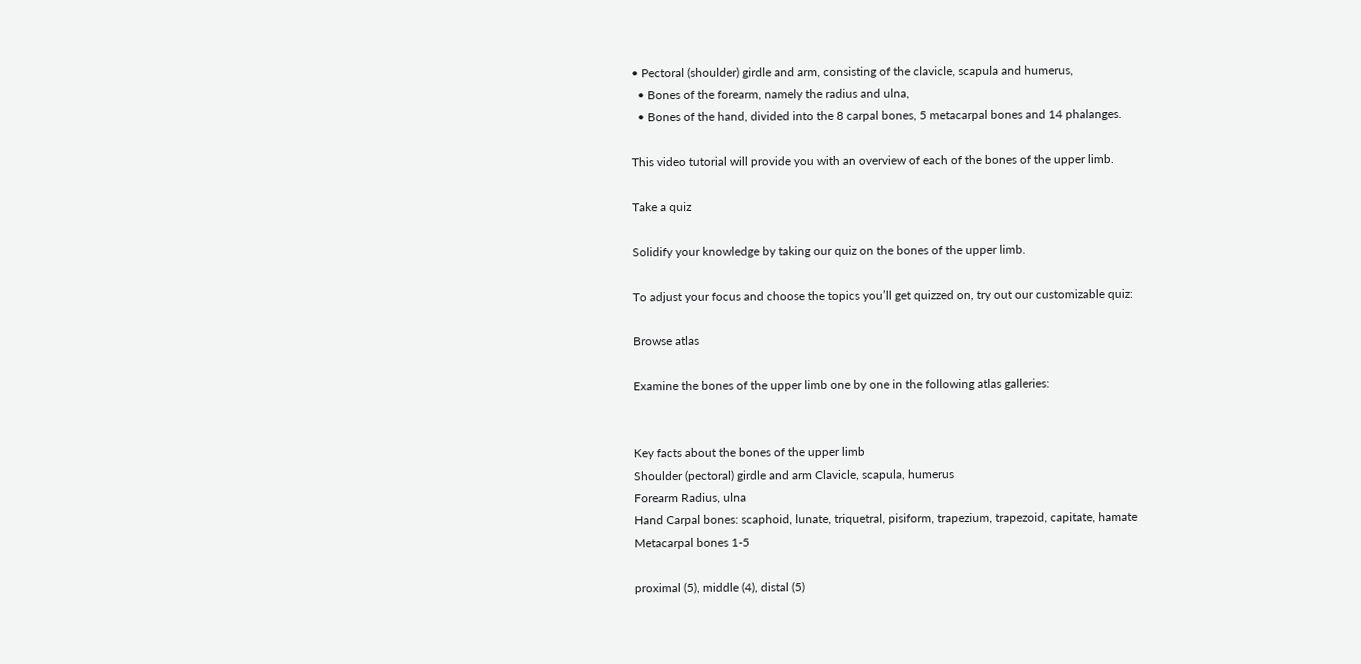• Pectoral (shoulder) girdle and arm, consisting of the clavicle, scapula and humerus,
  • Bones of the forearm, namely the radius and ulna,
  • Bones of the hand, divided into the 8 carpal bones, 5 metacarpal bones and 14 phalanges.

This video tutorial will provide you with an overview of each of the bones of the upper limb.

Take a quiz

Solidify your knowledge by taking our quiz on the bones of the upper limb.

To adjust your focus and choose the topics you’ll get quizzed on, try out our customizable quiz:

Browse atlas

Examine the bones of the upper limb one by one in the following atlas galleries:


Key facts about the bones of the upper limb
Shoulder (pectoral) girdle and arm Clavicle, scapula, humerus
Forearm Radius, ulna
Hand Carpal bones: scaphoid, lunate, triquetral, pisiform, trapezium, trapezoid, capitate, hamate
Metacarpal bones 1-5

proximal (5), middle (4), distal (5)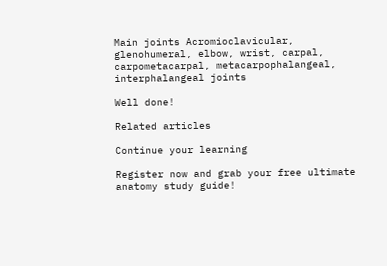Main joints Acromioclavicular, glenohumeral, elbow, wrist, carpal, carpometacarpal, metacarpophalangeal, interphalangeal joints

Well done!

Related articles

Continue your learning

Register now and grab your free ultimate anatomy study guide!